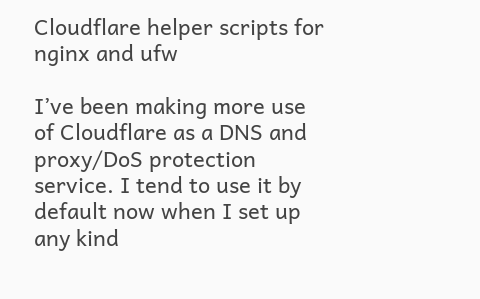Cloudflare helper scripts for nginx and ufw

I’ve been making more use of Cloudflare as a DNS and proxy/DoS protection service. I tend to use it by default now when I set up any kind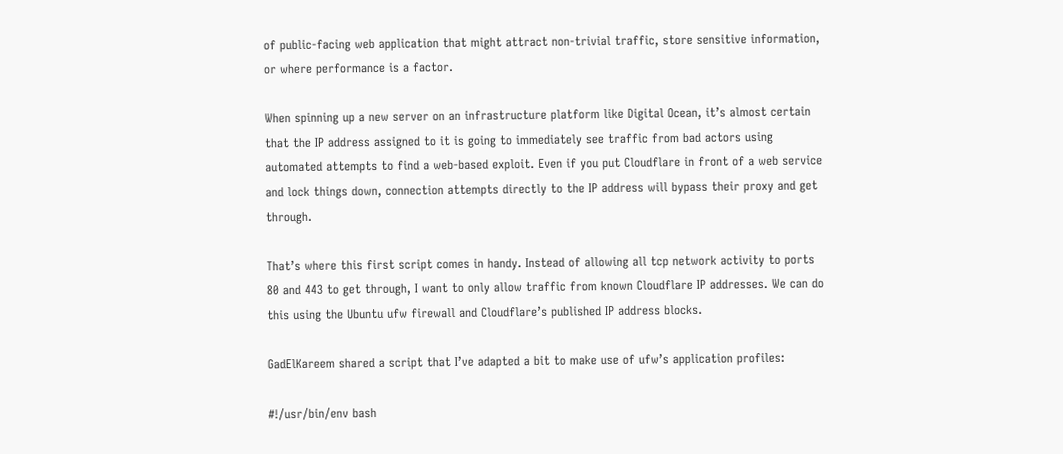of public-facing web application that might attract non-trivial traffic, store sensitive information, or where performance is a factor.

When spinning up a new server on an infrastructure platform like Digital Ocean, it’s almost certain that the IP address assigned to it is going to immediately see traffic from bad actors using automated attempts to find a web-based exploit. Even if you put Cloudflare in front of a web service and lock things down, connection attempts directly to the IP address will bypass their proxy and get through.

That’s where this first script comes in handy. Instead of allowing all tcp network activity to ports 80 and 443 to get through, I want to only allow traffic from known Cloudflare IP addresses. We can do this using the Ubuntu ufw firewall and Cloudflare’s published IP address blocks.

GadElKareem shared a script that I’ve adapted a bit to make use of ufw’s application profiles:

#!/usr/bin/env bash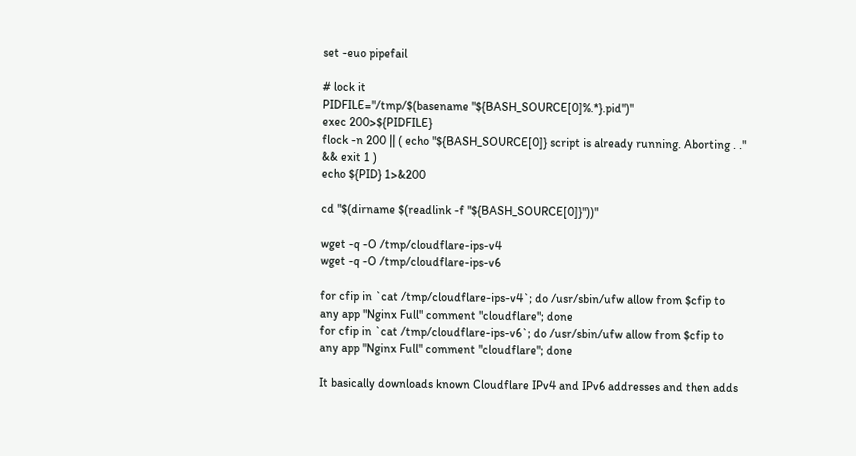set -euo pipefail

# lock it
PIDFILE="/tmp/$(basename "${BASH_SOURCE[0]%.*}.pid")"
exec 200>${PIDFILE}
flock -n 200 || ( echo "${BASH_SOURCE[0]} script is already running. Aborting . ." && exit 1 )
echo ${PID} 1>&200

cd "$(dirname $(readlink -f "${BASH_SOURCE[0]}"))"

wget -q -O /tmp/cloudflare-ips-v4
wget -q -O /tmp/cloudflare-ips-v6

for cfip in `cat /tmp/cloudflare-ips-v4`; do /usr/sbin/ufw allow from $cfip to any app "Nginx Full" comment "cloudflare"; done
for cfip in `cat /tmp/cloudflare-ips-v6`; do /usr/sbin/ufw allow from $cfip to any app "Nginx Full" comment "cloudflare"; done

It basically downloads known Cloudflare IPv4 and IPv6 addresses and then adds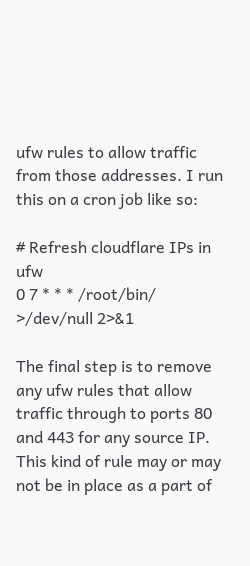ufw rules to allow traffic from those addresses. I run this on a cron job like so:

# Refresh cloudflare IPs in ufw
0 7 * * * /root/bin/ >/dev/null 2>&1

The final step is to remove any ufw rules that allow traffic through to ports 80 and 443 for any source IP. This kind of rule may or may not be in place as a part of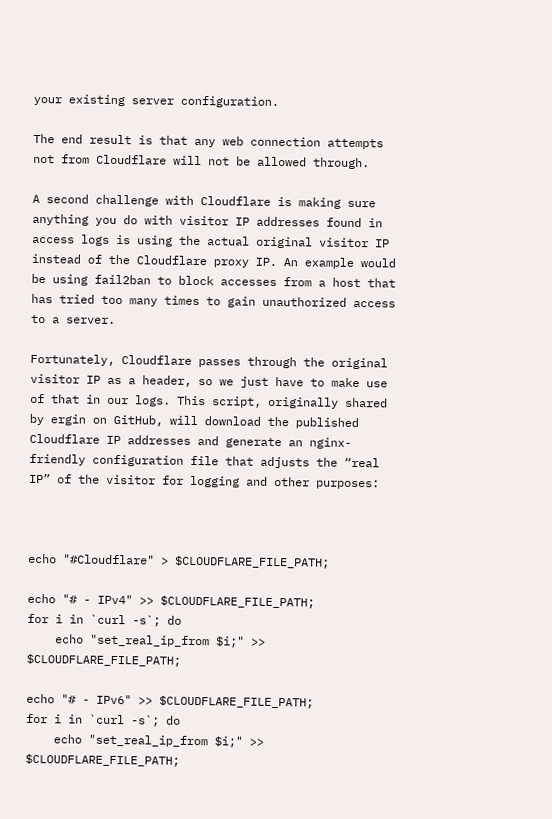your existing server configuration.

The end result is that any web connection attempts not from Cloudflare will not be allowed through.

A second challenge with Cloudflare is making sure anything you do with visitor IP addresses found in access logs is using the actual original visitor IP instead of the Cloudflare proxy IP. An example would be using fail2ban to block accesses from a host that has tried too many times to gain unauthorized access to a server.

Fortunately, Cloudflare passes through the original visitor IP as a header, so we just have to make use of that in our logs. This script, originally shared by ergin on GitHub, will download the published Cloudflare IP addresses and generate an nginx-friendly configuration file that adjusts the “real IP” of the visitor for logging and other purposes:



echo "#Cloudflare" > $CLOUDFLARE_FILE_PATH;

echo "# - IPv4" >> $CLOUDFLARE_FILE_PATH;
for i in `curl -s`; do
    echo "set_real_ip_from $i;" >> $CLOUDFLARE_FILE_PATH;

echo "# - IPv6" >> $CLOUDFLARE_FILE_PATH;
for i in `curl -s`; do
    echo "set_real_ip_from $i;" >> $CLOUDFLARE_FILE_PATH;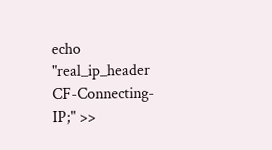echo "real_ip_header CF-Connecting-IP;" >>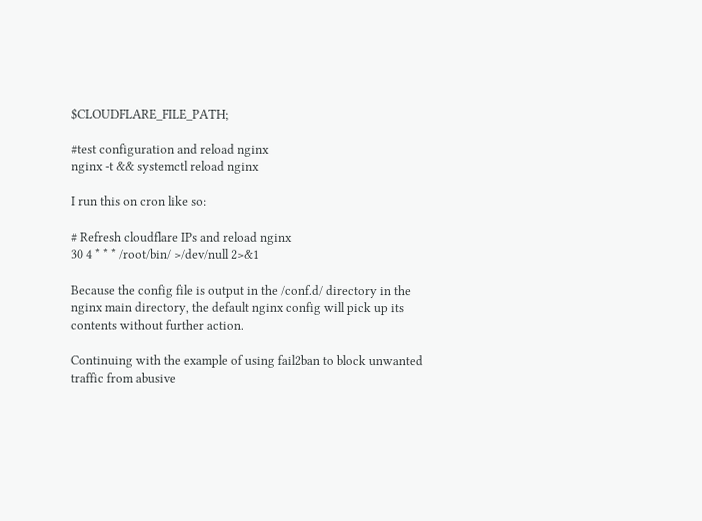$CLOUDFLARE_FILE_PATH;

#test configuration and reload nginx
nginx -t && systemctl reload nginx

I run this on cron like so:

# Refresh cloudflare IPs and reload nginx
30 4 * * * /root/bin/ >/dev/null 2>&1

Because the config file is output in the /conf.d/ directory in the nginx main directory, the default nginx config will pick up its contents without further action.

Continuing with the example of using fail2ban to block unwanted traffic from abusive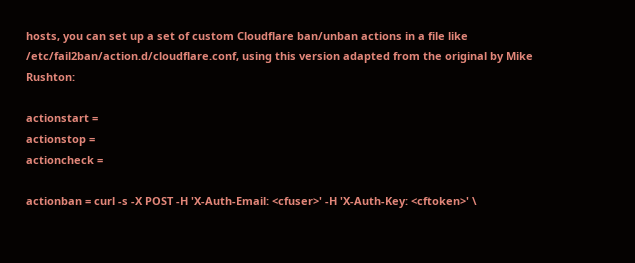hosts, you can set up a set of custom Cloudflare ban/unban actions in a file like /etc/fail2ban/action.d/cloudflare.conf, using this version adapted from the original by Mike Rushton:

actionstart =
actionstop =
actioncheck =

actionban = curl -s -X POST -H 'X-Auth-Email: <cfuser>' -H 'X-Auth-Key: <cftoken>' \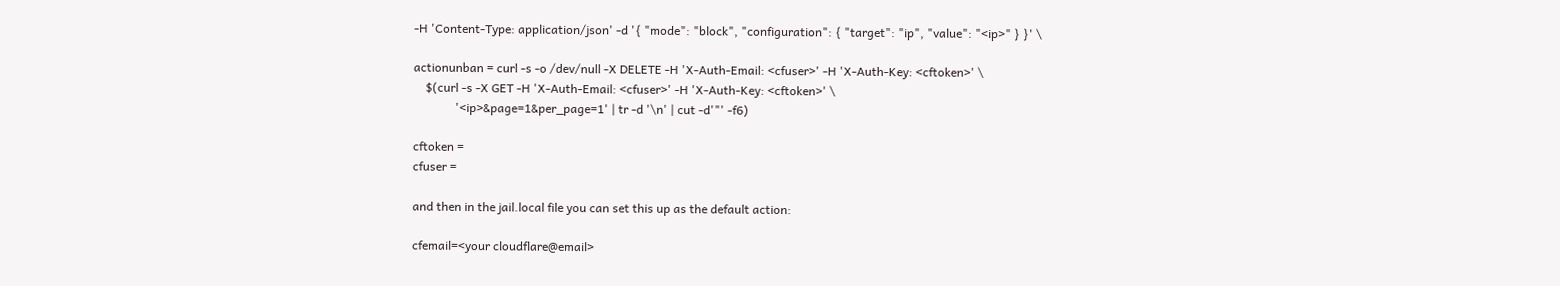-H 'Content-Type: application/json' -d '{ "mode": "block", "configuration": { "target": "ip", "value": "<ip>" } }' \

actionunban = curl -s -o /dev/null -X DELETE -H 'X-Auth-Email: <cfuser>' -H 'X-Auth-Key: <cftoken>' \
    $(curl -s -X GET -H 'X-Auth-Email: <cfuser>' -H 'X-Auth-Key: <cftoken>' \
              '<ip>&page=1&per_page=1' | tr -d '\n' | cut -d'"' -f6)

cftoken =
cfuser =

and then in the jail.local file you can set this up as the default action:

cfemail=<your cloudflare@email>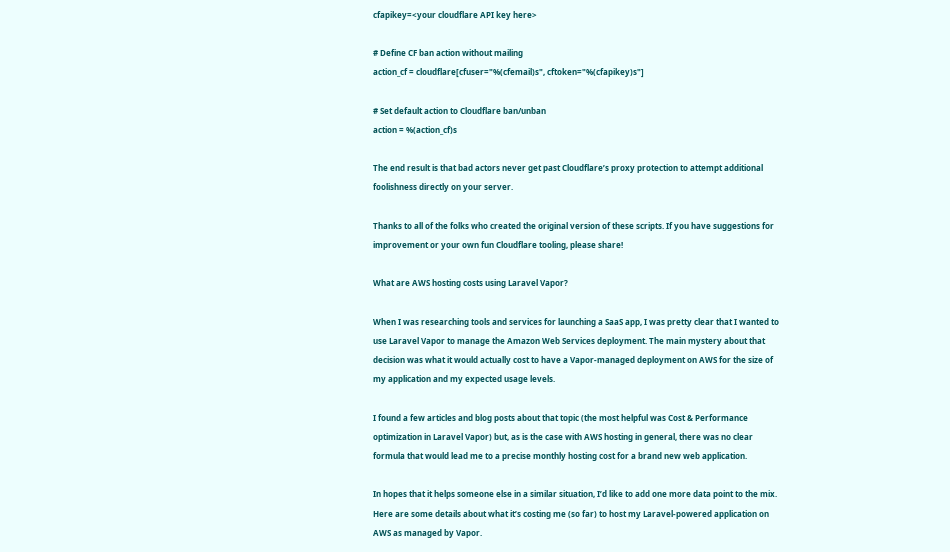cfapikey=<your cloudflare API key here>

# Define CF ban action without mailing
action_cf = cloudflare[cfuser="%(cfemail)s", cftoken="%(cfapikey)s"]

# Set default action to Cloudflare ban/unban
action = %(action_cf)s

The end result is that bad actors never get past Cloudflare’s proxy protection to attempt additional foolishness directly on your server.

Thanks to all of the folks who created the original version of these scripts. If you have suggestions for improvement or your own fun Cloudflare tooling, please share!

What are AWS hosting costs using Laravel Vapor?

When I was researching tools and services for launching a SaaS app, I was pretty clear that I wanted to use Laravel Vapor to manage the Amazon Web Services deployment. The main mystery about that decision was what it would actually cost to have a Vapor-managed deployment on AWS for the size of my application and my expected usage levels.

I found a few articles and blog posts about that topic (the most helpful was Cost & Performance optimization in Laravel Vapor) but, as is the case with AWS hosting in general, there was no clear formula that would lead me to a precise monthly hosting cost for a brand new web application.

In hopes that it helps someone else in a similar situation, I’d like to add one more data point to the mix. Here are some details about what it’s costing me (so far) to host my Laravel-powered application on AWS as managed by Vapor.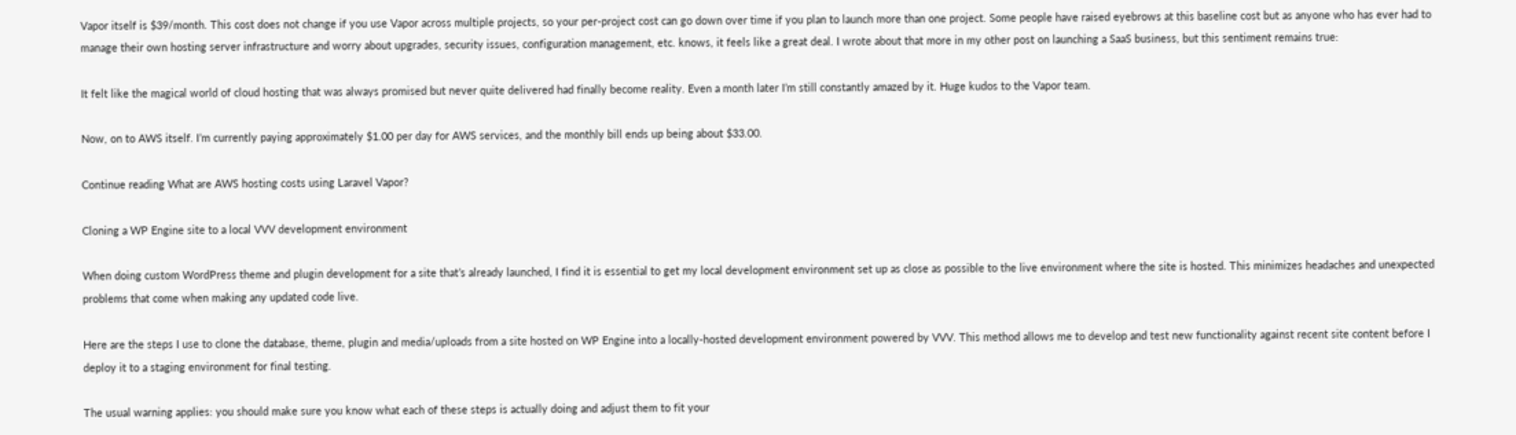Vapor itself is $39/month. This cost does not change if you use Vapor across multiple projects, so your per-project cost can go down over time if you plan to launch more than one project. Some people have raised eyebrows at this baseline cost but as anyone who has ever had to manage their own hosting server infrastructure and worry about upgrades, security issues, configuration management, etc. knows, it feels like a great deal. I wrote about that more in my other post on launching a SaaS business, but this sentiment remains true:

It felt like the magical world of cloud hosting that was always promised but never quite delivered had finally become reality. Even a month later I’m still constantly amazed by it. Huge kudos to the Vapor team.

Now, on to AWS itself. I’m currently paying approximately $1.00 per day for AWS services, and the monthly bill ends up being about $33.00.

Continue reading What are AWS hosting costs using Laravel Vapor?

Cloning a WP Engine site to a local VVV development environment

When doing custom WordPress theme and plugin development for a site that’s already launched, I find it is essential to get my local development environment set up as close as possible to the live environment where the site is hosted. This minimizes headaches and unexpected problems that come when making any updated code live.

Here are the steps I use to clone the database, theme, plugin and media/uploads from a site hosted on WP Engine into a locally-hosted development environment powered by VVV. This method allows me to develop and test new functionality against recent site content before I deploy it to a staging environment for final testing.

The usual warning applies: you should make sure you know what each of these steps is actually doing and adjust them to fit your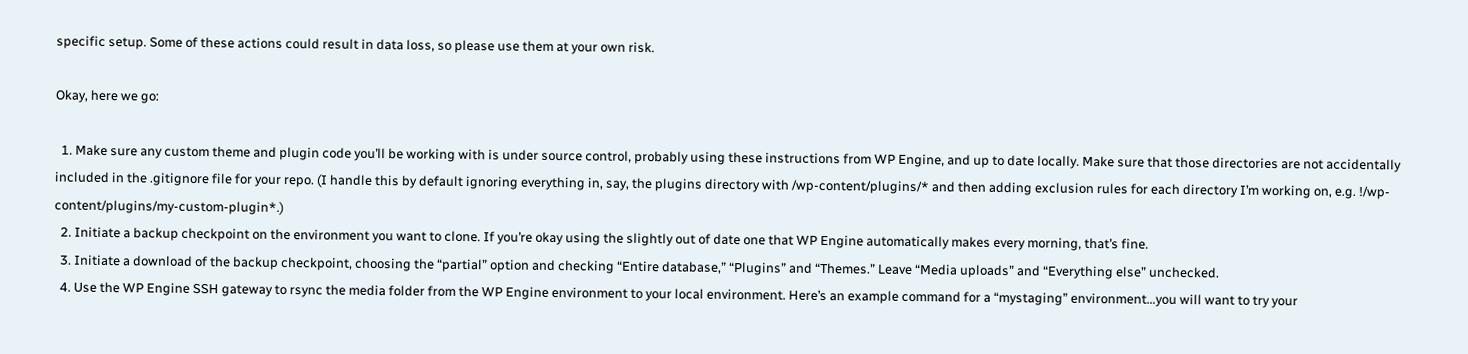specific setup. Some of these actions could result in data loss, so please use them at your own risk.

Okay, here we go:

  1. Make sure any custom theme and plugin code you’ll be working with is under source control, probably using these instructions from WP Engine, and up to date locally. Make sure that those directories are not accidentally included in the .gitignore file for your repo. (I handle this by default ignoring everything in, say, the plugins directory with /wp-content/plugins/* and then adding exclusion rules for each directory I’m working on, e.g. !/wp-content/plugins/my-custom-plugin*.)
  2. Initiate a backup checkpoint on the environment you want to clone. If you’re okay using the slightly out of date one that WP Engine automatically makes every morning, that’s fine.
  3. Initiate a download of the backup checkpoint, choosing the “partial” option and checking “Entire database,” “Plugins” and “Themes.” Leave “Media uploads” and “Everything else” unchecked.
  4. Use the WP Engine SSH gateway to rsync the media folder from the WP Engine environment to your local environment. Here’s an example command for a “mystaging” environment…you will want to try your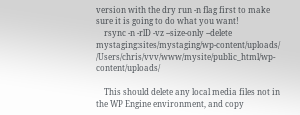version with the dry run -n flag first to make sure it is going to do what you want!
    rsync -n -rlD -vz --size-only --delete mystaging:sites/mystaging/wp-content/uploads/ /Users/chris/vvv/www/mysite/public_html/wp-content/uploads/

    This should delete any local media files not in the WP Engine environment, and copy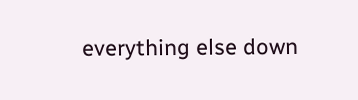everything else down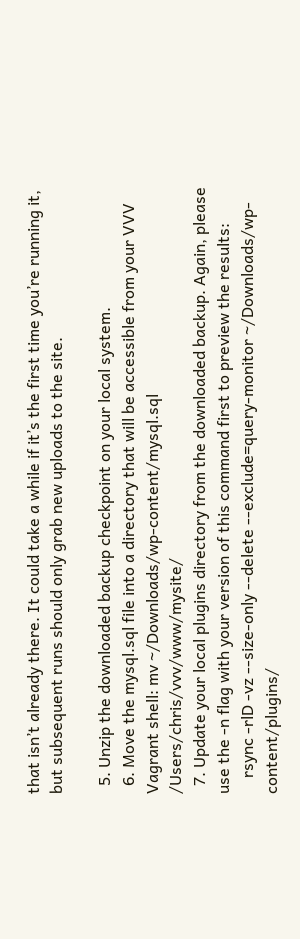that isn’t already there. It could take a while if it’s the first time you’re running it, but subsequent runs should only grab new uploads to the site.

  5. Unzip the downloaded backup checkpoint on your local system.
  6. Move the mysql.sql file into a directory that will be accessible from your VVV Vagrant shell: mv ~/Downloads/wp-content/mysql.sql /Users/chris/vvv/www/mysite/
  7. Update your local plugins directory from the downloaded backup. Again, please use the -n flag with your version of this command first to preview the results:
    rsync -rlD -vz --size-only --delete --exclude=query-monitor ~/Downloads/wp-content/plugins/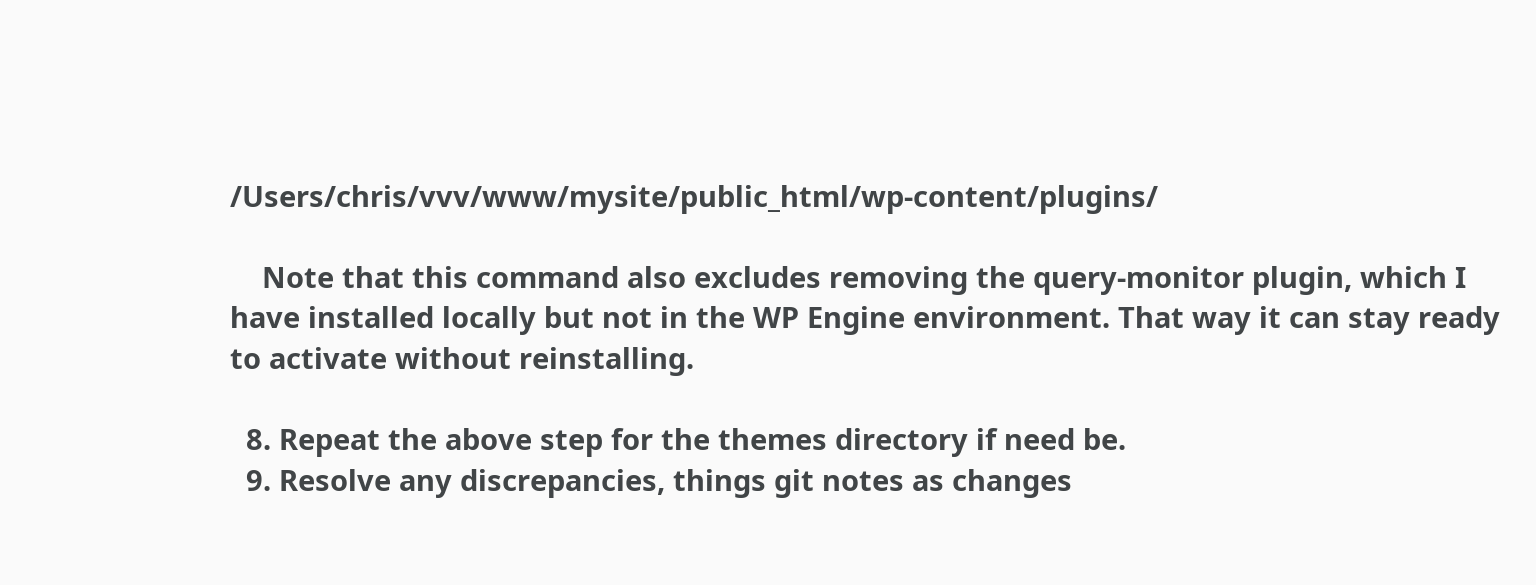/Users/chris/vvv/www/mysite/public_html/wp-content/plugins/

    Note that this command also excludes removing the query-monitor plugin, which I have installed locally but not in the WP Engine environment. That way it can stay ready to activate without reinstalling.

  8. Repeat the above step for the themes directory if need be.
  9. Resolve any discrepancies, things git notes as changes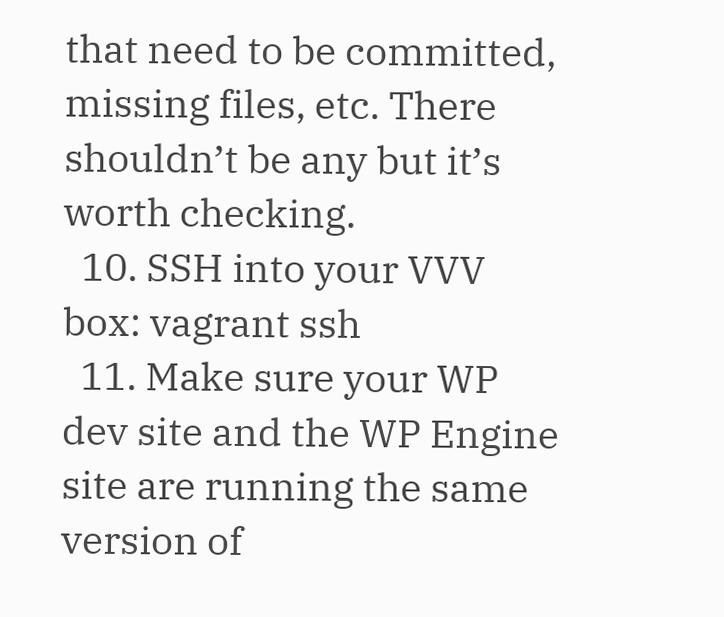that need to be committed, missing files, etc. There shouldn’t be any but it’s worth checking.
  10. SSH into your VVV box: vagrant ssh
  11. Make sure your WP dev site and the WP Engine site are running the same version of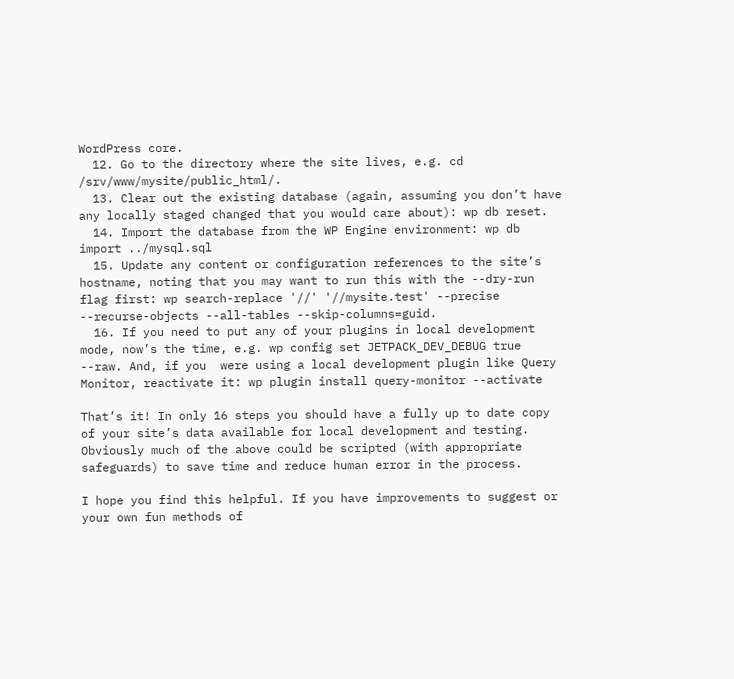WordPress core.
  12. Go to the directory where the site lives, e.g. cd /srv/www/mysite/public_html/.
  13. Clear out the existing database (again, assuming you don’t have any locally staged changed that you would care about): wp db reset.
  14. Import the database from the WP Engine environment: wp db import ../mysql.sql
  15. Update any content or configuration references to the site’s hostname, noting that you may want to run this with the --dry-run flag first: wp search-replace '//' '//mysite.test' --precise --recurse-objects --all-tables --skip-columns=guid.
  16. If you need to put any of your plugins in local development mode, now’s the time, e.g. wp config set JETPACK_DEV_DEBUG true --raw. And, if you  were using a local development plugin like Query Monitor, reactivate it: wp plugin install query-monitor --activate

That’s it! In only 16 steps you should have a fully up to date copy of your site’s data available for local development and testing. Obviously much of the above could be scripted (with appropriate safeguards) to save time and reduce human error in the process.

I hope you find this helpful. If you have improvements to suggest or your own fun methods of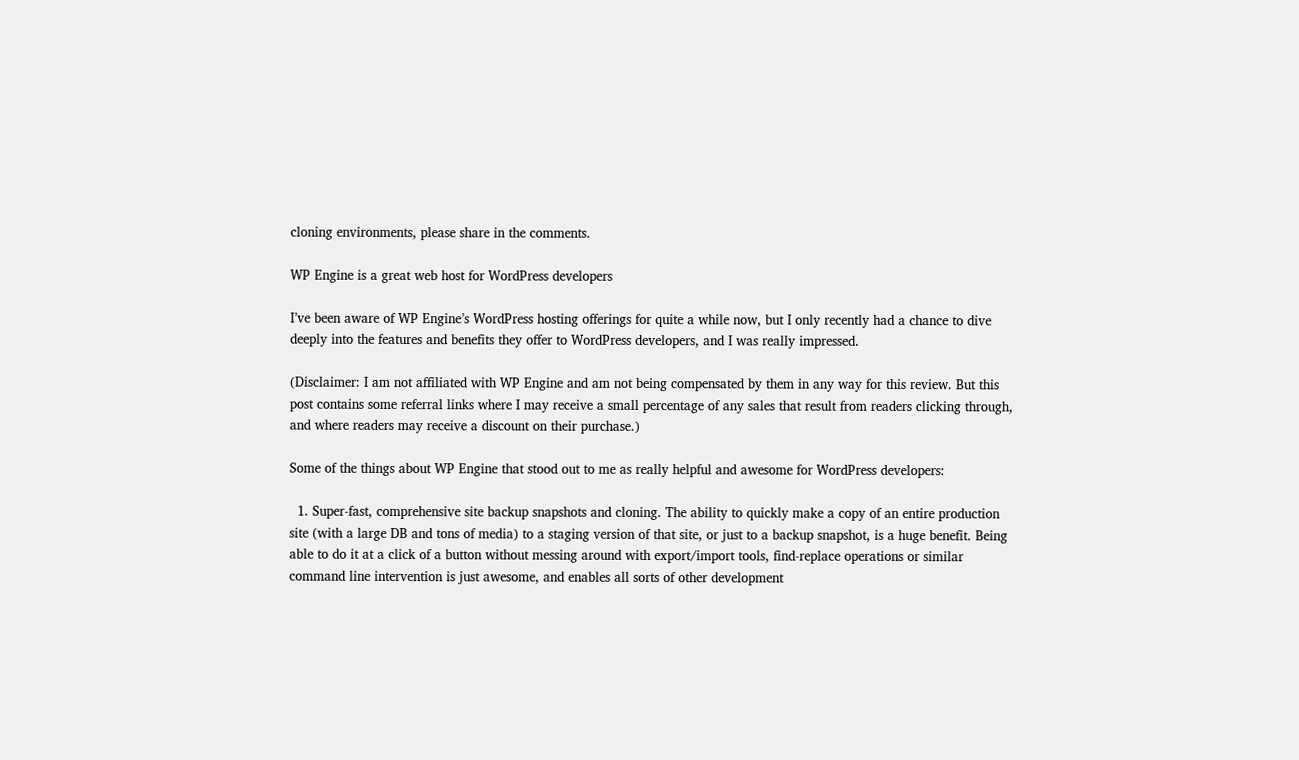cloning environments, please share in the comments.

WP Engine is a great web host for WordPress developers

I’ve been aware of WP Engine’s WordPress hosting offerings for quite a while now, but I only recently had a chance to dive deeply into the features and benefits they offer to WordPress developers, and I was really impressed.

(Disclaimer: I am not affiliated with WP Engine and am not being compensated by them in any way for this review. But this post contains some referral links where I may receive a small percentage of any sales that result from readers clicking through, and where readers may receive a discount on their purchase.)

Some of the things about WP Engine that stood out to me as really helpful and awesome for WordPress developers:

  1. Super-fast, comprehensive site backup snapshots and cloning. The ability to quickly make a copy of an entire production site (with a large DB and tons of media) to a staging version of that site, or just to a backup snapshot, is a huge benefit. Being able to do it at a click of a button without messing around with export/import tools, find-replace operations or similar command line intervention is just awesome, and enables all sorts of other development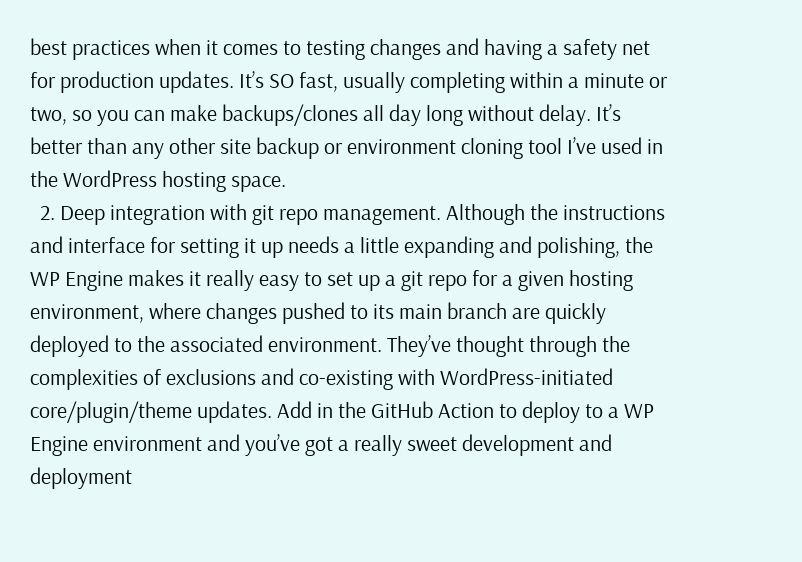best practices when it comes to testing changes and having a safety net for production updates. It’s SO fast, usually completing within a minute or two, so you can make backups/clones all day long without delay. It’s better than any other site backup or environment cloning tool I’ve used in the WordPress hosting space.
  2. Deep integration with git repo management. Although the instructions and interface for setting it up needs a little expanding and polishing, the WP Engine makes it really easy to set up a git repo for a given hosting environment, where changes pushed to its main branch are quickly deployed to the associated environment. They’ve thought through the complexities of exclusions and co-existing with WordPress-initiated core/plugin/theme updates. Add in the GitHub Action to deploy to a WP Engine environment and you’ve got a really sweet development and deployment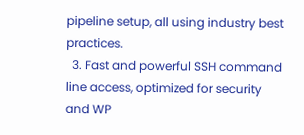pipeline setup, all using industry best practices.
  3. Fast and powerful SSH command line access, optimized for security and WP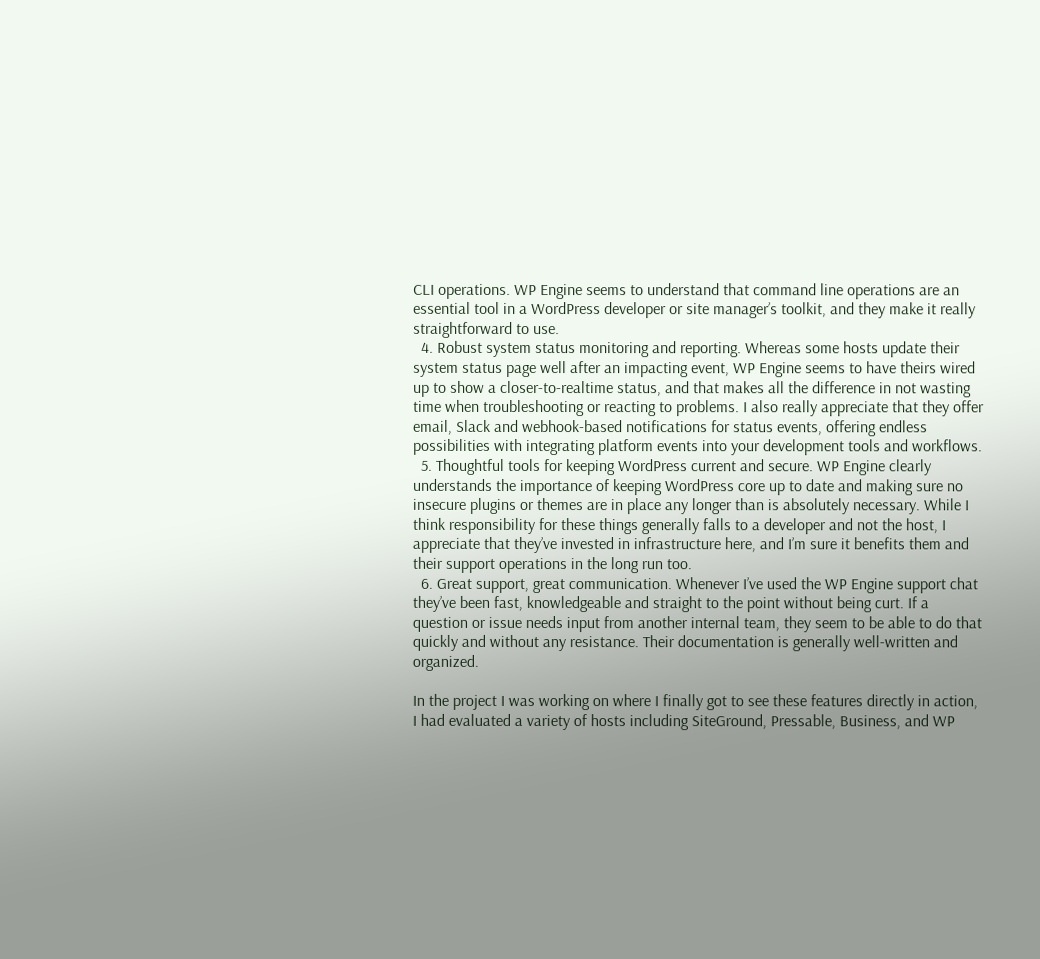CLI operations. WP Engine seems to understand that command line operations are an essential tool in a WordPress developer or site manager’s toolkit, and they make it really straightforward to use.
  4. Robust system status monitoring and reporting. Whereas some hosts update their system status page well after an impacting event, WP Engine seems to have theirs wired up to show a closer-to-realtime status, and that makes all the difference in not wasting time when troubleshooting or reacting to problems. I also really appreciate that they offer email, Slack and webhook-based notifications for status events, offering endless possibilities with integrating platform events into your development tools and workflows.
  5. Thoughtful tools for keeping WordPress current and secure. WP Engine clearly understands the importance of keeping WordPress core up to date and making sure no insecure plugins or themes are in place any longer than is absolutely necessary. While I think responsibility for these things generally falls to a developer and not the host, I appreciate that they’ve invested in infrastructure here, and I’m sure it benefits them and their support operations in the long run too.
  6. Great support, great communication. Whenever I’ve used the WP Engine support chat they’ve been fast, knowledgeable and straight to the point without being curt. If a question or issue needs input from another internal team, they seem to be able to do that quickly and without any resistance. Their documentation is generally well-written and organized.

In the project I was working on where I finally got to see these features directly in action, I had evaluated a variety of hosts including SiteGround, Pressable, Business, and WP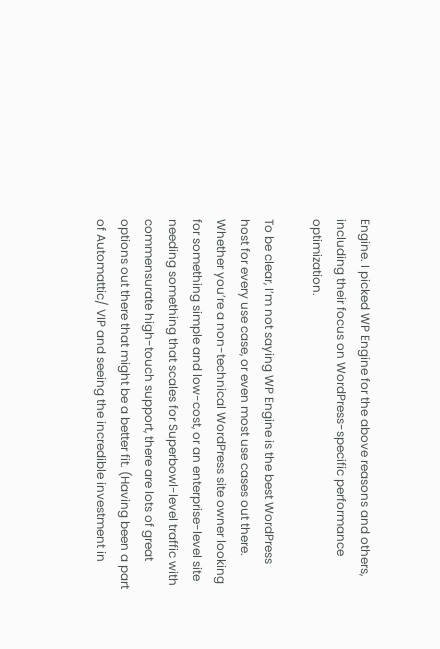Engine. I picked WP Engine for the above reasons and others, including their focus on WordPress-specific performance optimization.

To be clear, I’m not saying WP Engine is the best WordPress host for every use case, or even most use cases out there. Whether you’re a non-technical WordPress site owner looking for something simple and low-cost, or an enterprise-level site needing something that scales for Superbowl-level traffic with commensurate high-touch support, there are lots of great options out there that might be a better fit. (Having been a part of Automattic/ VIP and seeing the incredible investment in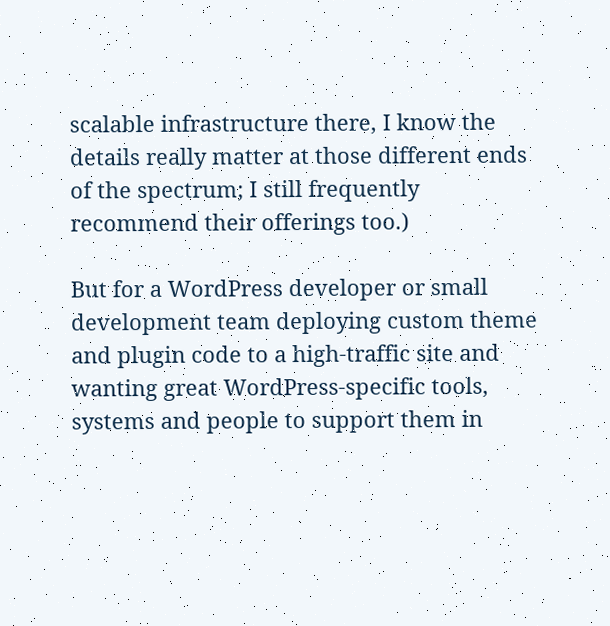scalable infrastructure there, I know the details really matter at those different ends of the spectrum; I still frequently recommend their offerings too.)

But for a WordPress developer or small development team deploying custom theme and plugin code to a high-traffic site and wanting great WordPress-specific tools, systems and people to support them in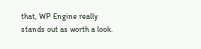that, WP Engine really stands out as worth a look.